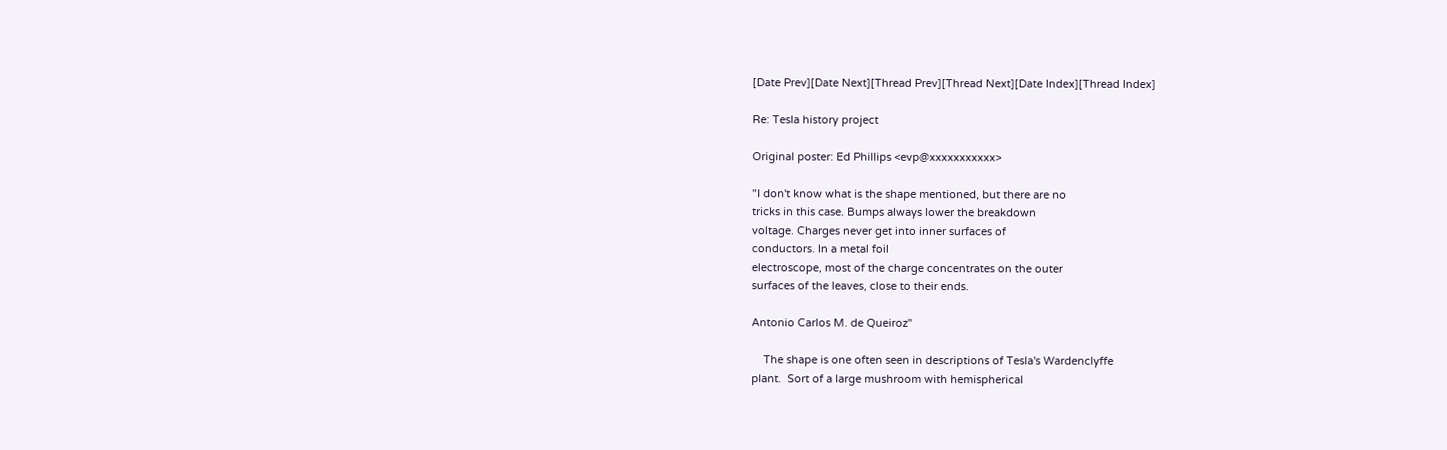[Date Prev][Date Next][Thread Prev][Thread Next][Date Index][Thread Index]

Re: Tesla history project

Original poster: Ed Phillips <evp@xxxxxxxxxxx>

"I don't know what is the shape mentioned, but there are no
tricks in this case. Bumps always lower the breakdown
voltage. Charges never get into inner surfaces of
conductors. In a metal foil
electroscope, most of the charge concentrates on the outer
surfaces of the leaves, close to their ends.

Antonio Carlos M. de Queiroz"

    The shape is one often seen in descriptions of Tesla's Wardenclyffe
plant.  Sort of a large mushroom with hemispherical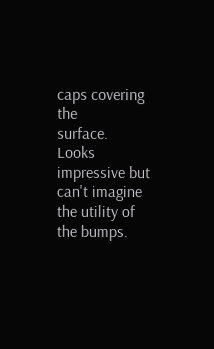caps covering the
surface.  Looks impressive but can't imagine the utility of the bumps.